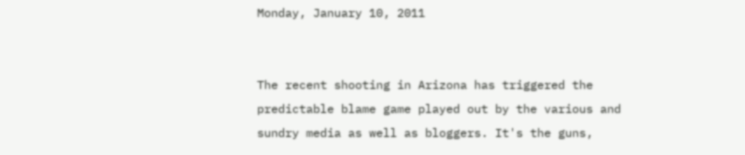Monday, January 10, 2011


The recent shooting in Arizona has triggered the predictable blame game played out by the various and sundry media as well as bloggers. It's the guns,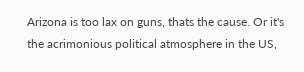Arizona is too lax on guns, thats the cause. Or it's the acrimonious political atmosphere in the US,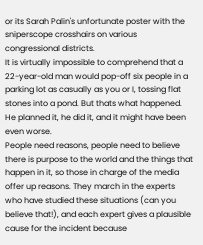or its Sarah Palin's unfortunate poster with the sniperscope crosshairs on various congressional districts.
It is virtually impossible to comprehend that a 22-year-old man would pop-off six people in a parking lot as casually as you or I, tossing flat stones into a pond. But thats what happened. He planned it, he did it, and it might have been even worse.
People need reasons, people need to believe there is purpose to the world and the things that happen in it, so those in charge of the media offer up reasons. They march in the experts who have studied these situations (can you believe that!), and each expert gives a plausible cause for the incident because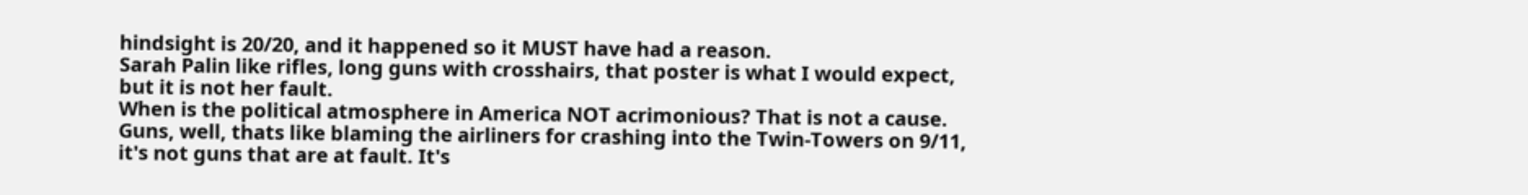hindsight is 20/20, and it happened so it MUST have had a reason.
Sarah Palin like rifles, long guns with crosshairs, that poster is what I would expect, but it is not her fault.
When is the political atmosphere in America NOT acrimonious? That is not a cause.
Guns, well, thats like blaming the airliners for crashing into the Twin-Towers on 9/11, it's not guns that are at fault. It's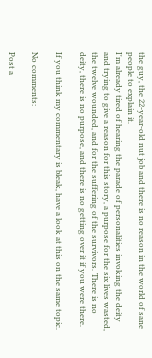the guy, the 22-year-old nut job and there is no reason in the world of sane people to explain it.
I'm already tired of hearing the parade of personalities invoking the deity and trying to give a reason for this story, a purpose for the six lives wasted, the twelve wounded, and for the suffering of the survivors. There is no deity, there is no purpose, and there is no getting over it if you were there.

If you think my commentary is bleak, have a look at this on the same topic.

No comments:

Post a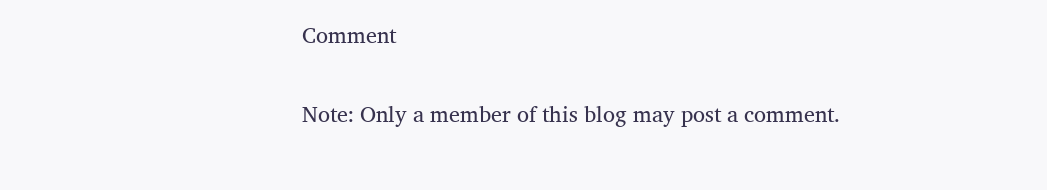Comment

Note: Only a member of this blog may post a comment.